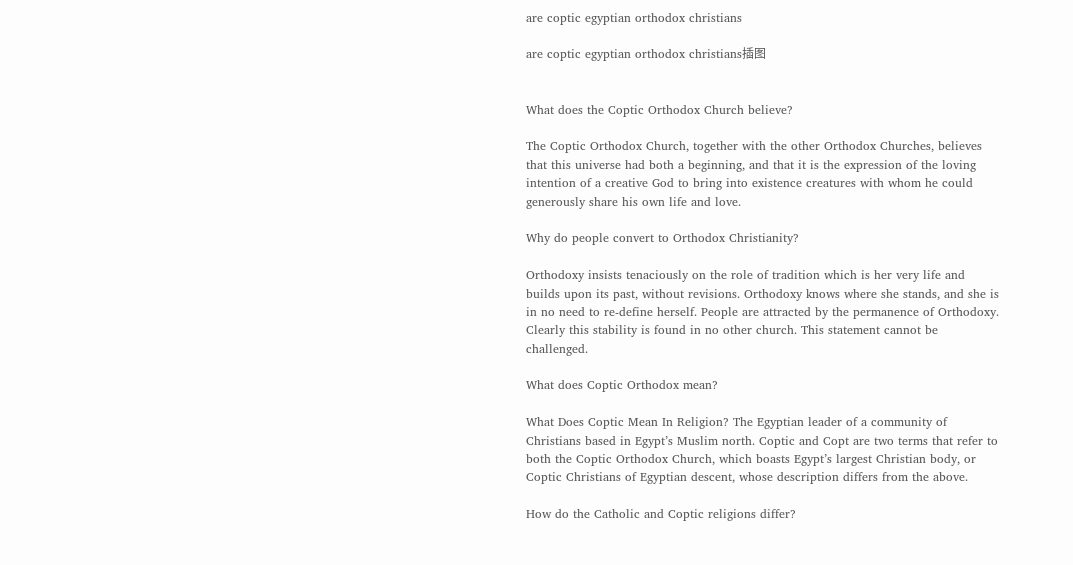are coptic egyptian orthodox christians

are coptic egyptian orthodox christians插图


What does the Coptic Orthodox Church believe?

The Coptic Orthodox Church, together with the other Orthodox Churches, believes that this universe had both a beginning, and that it is the expression of the loving intention of a creative God to bring into existence creatures with whom he could generously share his own life and love.

Why do people convert to Orthodox Christianity?

Orthodoxy insists tenaciously on the role of tradition which is her very life and builds upon its past, without revisions. Orthodoxy knows where she stands, and she is in no need to re-define herself. People are attracted by the permanence of Orthodoxy. Clearly this stability is found in no other church. This statement cannot be challenged.

What does Coptic Orthodox mean?

What Does Coptic Mean In Religion? The Egyptian leader of a community of Christians based in Egypt’s Muslim north. Coptic and Copt are two terms that refer to both the Coptic Orthodox Church, which boasts Egypt’s largest Christian body, or Coptic Christians of Egyptian descent, whose description differs from the above.

How do the Catholic and Coptic religions differ?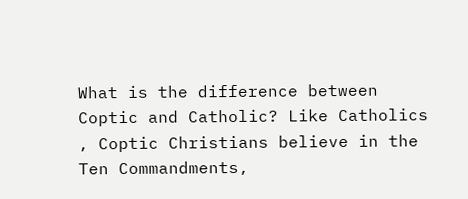What is the difference between Coptic and Catholic? Like Catholics , Coptic Christians believe in the Ten Commandments,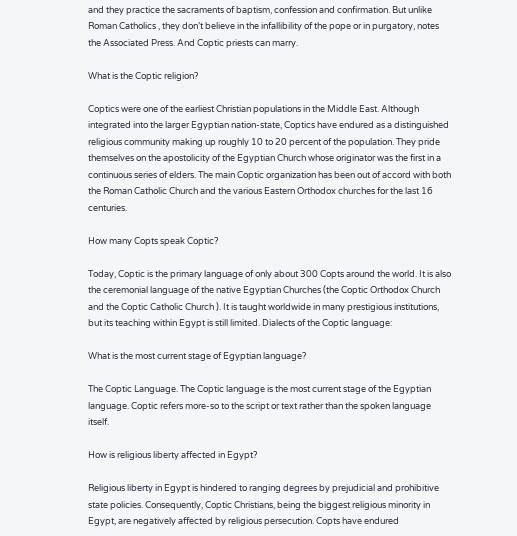and they practice the sacraments of baptism, confession and confirmation. But unlike Roman Catholics , they don’t believe in the infallibility of the pope or in purgatory, notes the Associated Press. And Coptic priests can marry.

What is the Coptic religion?

Coptics were one of the earliest Christian populations in the Middle East. Although integrated into the larger Egyptian nation-state, Coptics have endured as a distinguished religious community making up roughly 10 to 20 percent of the population. They pride themselves on the apostolicity of the Egyptian Church whose originator was the first in a continuous series of elders. The main Coptic organization has been out of accord with both the Roman Catholic Church and the various Eastern Orthodox churches for the last 16 centuries.

How many Copts speak Coptic?

Today, Coptic is the primary language of only about 300 Copts around the world. It is also the ceremonial language of the native Egyptian Churches (the Coptic Orthodox Church and the Coptic Catholic Church ). It is taught worldwide in many prestigious institutions, but its teaching within Egypt is still limited. Dialects of the Coptic language:

What is the most current stage of Egyptian language?

The Coptic Language. The Coptic language is the most current stage of the Egyptian language. Coptic refers more-so to the script or text rather than the spoken language itself.

How is religious liberty affected in Egypt?

Religious liberty in Egypt is hindered to ranging degrees by prejudicial and prohibitive state policies. Consequently, Coptic Christians, being the biggest religious minority in Egypt, are negatively affected by religious persecution. Copts have endured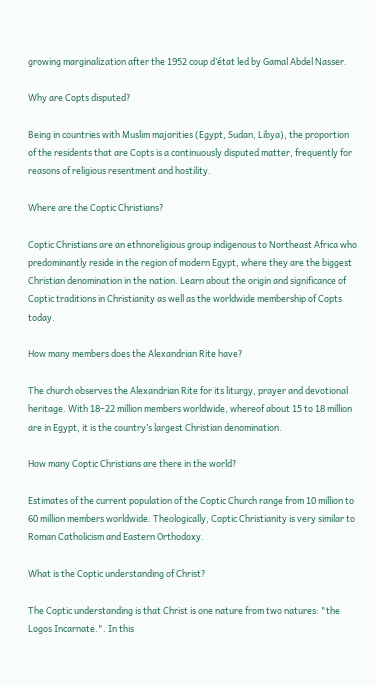growing marginalization after the 1952 coup d’état led by Gamal Abdel Nasser.

Why are Copts disputed?

Being in countries with Muslim majorities (Egypt, Sudan, Libya), the proportion of the residents that are Copts is a continuously disputed matter, frequently for reasons of religious resentment and hostility.

Where are the Coptic Christians?

Coptic Christians are an ethnoreligious group indigenous to Northeast Africa who predominantly reside in the region of modern Egypt, where they are the biggest Christian denomination in the nation. Learn about the origin and significance of Coptic traditions in Christianity as well as the worldwide membership of Copts today.

How many members does the Alexandrian Rite have?

The church observes the Alexandrian Rite for its liturgy, prayer and devotional heritage. With 18–22 million members worldwide, whereof about 15 to 18 million are in Egypt, it is the country’s largest Christian denomination.

How many Coptic Christians are there in the world?

Estimates of the current population of the Coptic Church range from 10 million to 60 million members worldwide. Theologically, Coptic Christianity is very similar to Roman Catholicism and Eastern Orthodoxy.

What is the Coptic understanding of Christ?

The Coptic understanding is that Christ is one nature from two natures: "the Logos Incarnate.". In this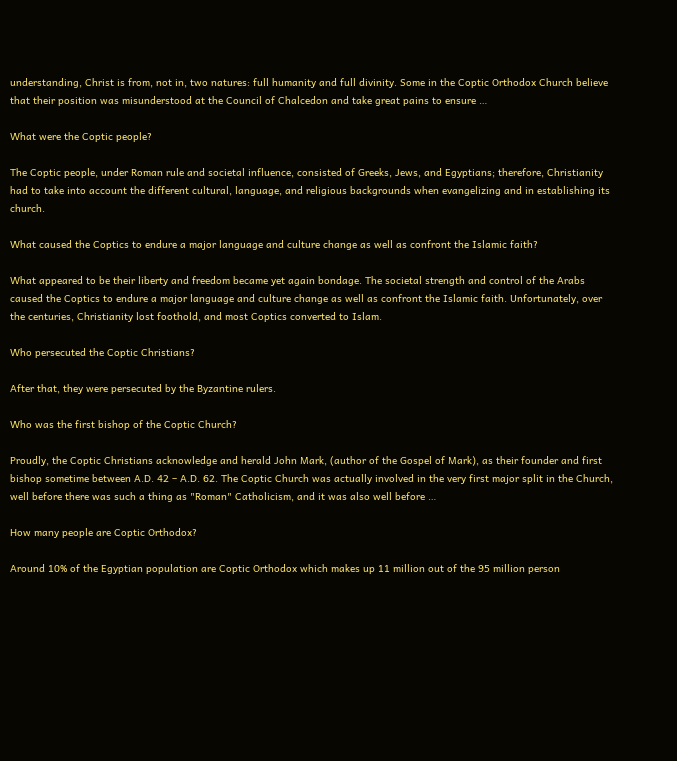understanding, Christ is from, not in, two natures: full humanity and full divinity. Some in the Coptic Orthodox Church believe that their position was misunderstood at the Council of Chalcedon and take great pains to ensure …

What were the Coptic people?

The Coptic people, under Roman rule and societal influence, consisted of Greeks, Jews, and Egyptians; therefore, Christianity had to take into account the different cultural, language, and religious backgrounds when evangelizing and in establishing its church.

What caused the Coptics to endure a major language and culture change as well as confront the Islamic faith?

What appeared to be their liberty and freedom became yet again bondage. The societal strength and control of the Arabs caused the Coptics to endure a major language and culture change as well as confront the Islamic faith. Unfortunately, over the centuries, Christianity lost foothold, and most Coptics converted to Islam.

Who persecuted the Coptic Christians?

After that, they were persecuted by the Byzantine rulers.

Who was the first bishop of the Coptic Church?

Proudly, the Coptic Christians acknowledge and herald John Mark, (author of the Gospel of Mark), as their founder and first bishop sometime between A.D. 42 – A.D. 62. The Coptic Church was actually involved in the very first major split in the Church, well before there was such a thing as "Roman" Catholicism, and it was also well before …

How many people are Coptic Orthodox?

Around 10% of the Egyptian population are Coptic Orthodox which makes up 11 million out of the 95 million person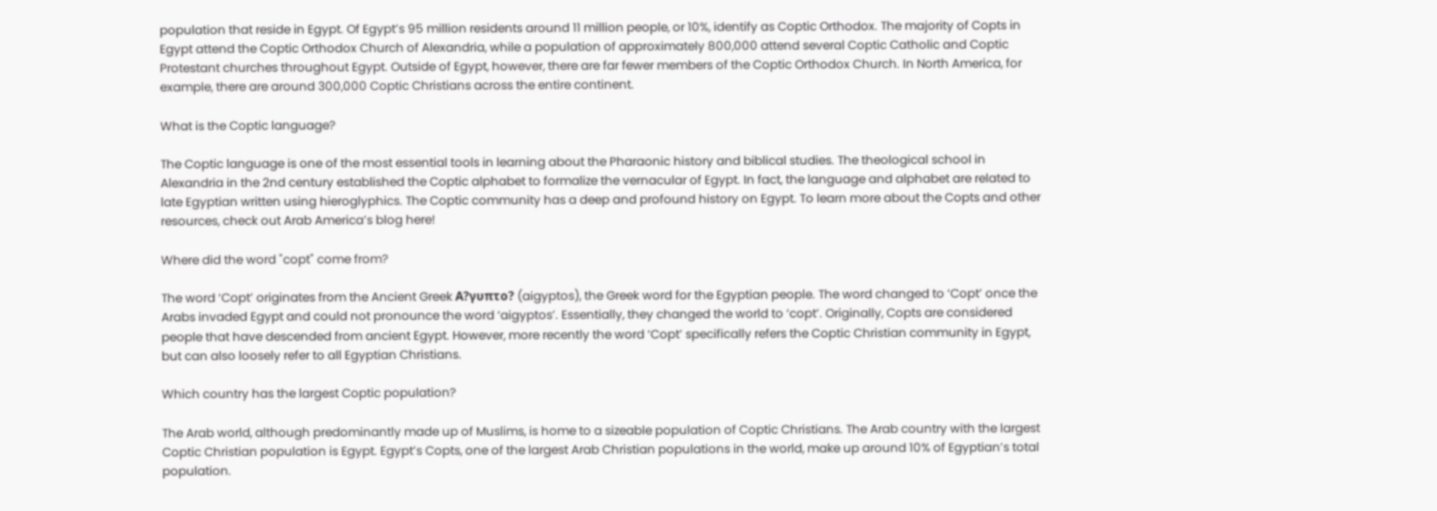population that reside in Egypt. Of Egypt’s 95 million residents around 11 million people, or 10%, identify as Coptic Orthodox. The majority of Copts in Egypt attend the Coptic Orthodox Church of Alexandria, while a population of approximately 800,000 attend several Coptic Catholic and Coptic Protestant churches throughout Egypt. Outside of Egypt, however, there are far fewer members of the Coptic Orthodox Church. In North America, for example, there are around 300,000 Coptic Christians across the entire continent.

What is the Coptic language?

The Coptic language is one of the most essential tools in learning about the Pharaonic history and biblical studies. The theological school in Alexandria in the 2nd century established the Coptic alphabet to formalize the vernacular of Egypt. In fact, the language and alphabet are related to late Egyptian written using hieroglyphics. The Coptic community has a deep and profound history on Egypt. To learn more about the Copts and other resources, check out Arab America’s blog here!

Where did the word "copt" come from?

The word ‘Copt’ originates from the Ancient Greek Α?γυπτο? (aigyptos), the Greek word for the Egyptian people. The word changed to ‘Copt’ once the Arabs invaded Egypt and could not pronounce the word ‘aigyptos’. Essentially, they changed the world to ‘copt’. Originally, Copts are considered people that have descended from ancient Egypt. However, more recently the word ‘Copt’ specifically refers the Coptic Christian community in Egypt, but can also loosely refer to all Egyptian Christians.

Which country has the largest Coptic population?

The Arab world, although predominantly made up of Muslims, is home to a sizeable population of Coptic Christians. The Arab country with the largest Coptic Christian population is Egypt. Egypt’s Copts, one of the largest Arab Christian populations in the world, make up around 10% of Egyptian’s total population.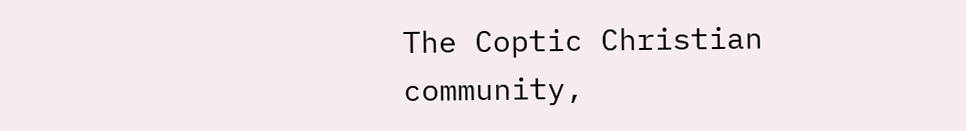The Coptic Christian community,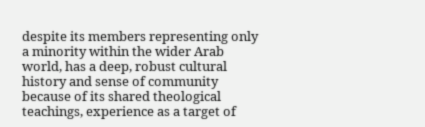despite its members representing only a minority within the wider Arab world, has a deep, robust cultural history and sense of community because of its shared theological teachings, experience as a target of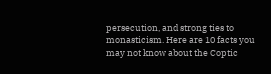persecution, and strong ties to monasticism. Here are 10 facts you may not know about the Coptic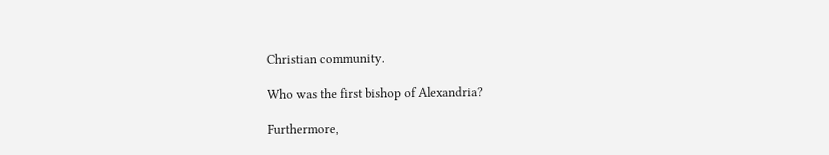Christian community.

Who was the first bishop of Alexandria?

Furthermore,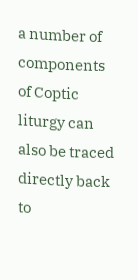a number of components of Coptic liturgy can also be traced directly back to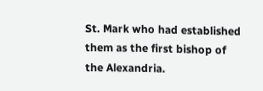St. Mark who had established them as the first bishop of the Alexandria.